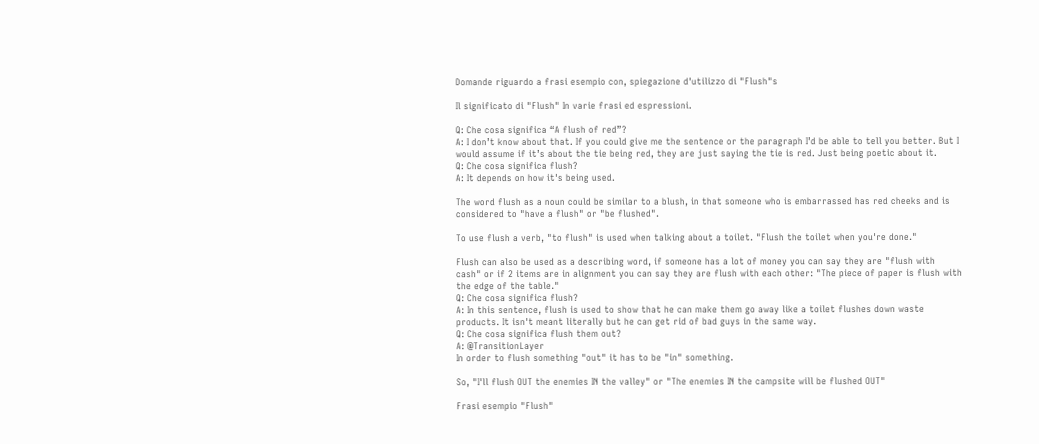Domande riguardo a frasi esempio con, spiegazione d'utilizzo di "Flush"s

Il significato di "Flush" In varie frasi ed espressioni.

Q: Che cosa significa “A flush of red”?
A: I don’t know about that. If you could give me the sentence or the paragraph I’d be able to tell you better. But I would assume if it’s about the tie being red, they are just saying the tie is red. Just being poetic about it.
Q: Che cosa significa flush?
A: It depends on how it's being used.

The word flush as a noun could be similar to a blush, in that someone who is embarrassed has red cheeks and is considered to "have a flush" or "be flushed".

To use flush a verb, "to flush" is used when talking about a toilet. "Flush the toilet when you're done."

Flush can also be used as a describing word, if someone has a lot of money you can say they are "flush with cash" or if 2 items are in alignment you can say they are flush with each other: "The piece of paper is flush with the edge of the table."
Q: Che cosa significa flush?
A: In this sentence, flush is used to show that he can make them go away like a toilet flushes down waste products. It isn't meant literally but he can get rid of bad guys in the same way.
Q: Che cosa significa flush them out?
A: @TransitionLayer
In order to flush something "out" it has to be "in" something.

So, "I'll flush OUT the enemies IN the valley" or "The enemies IN the campsite will be flushed OUT"

Frasi esempio "Flush"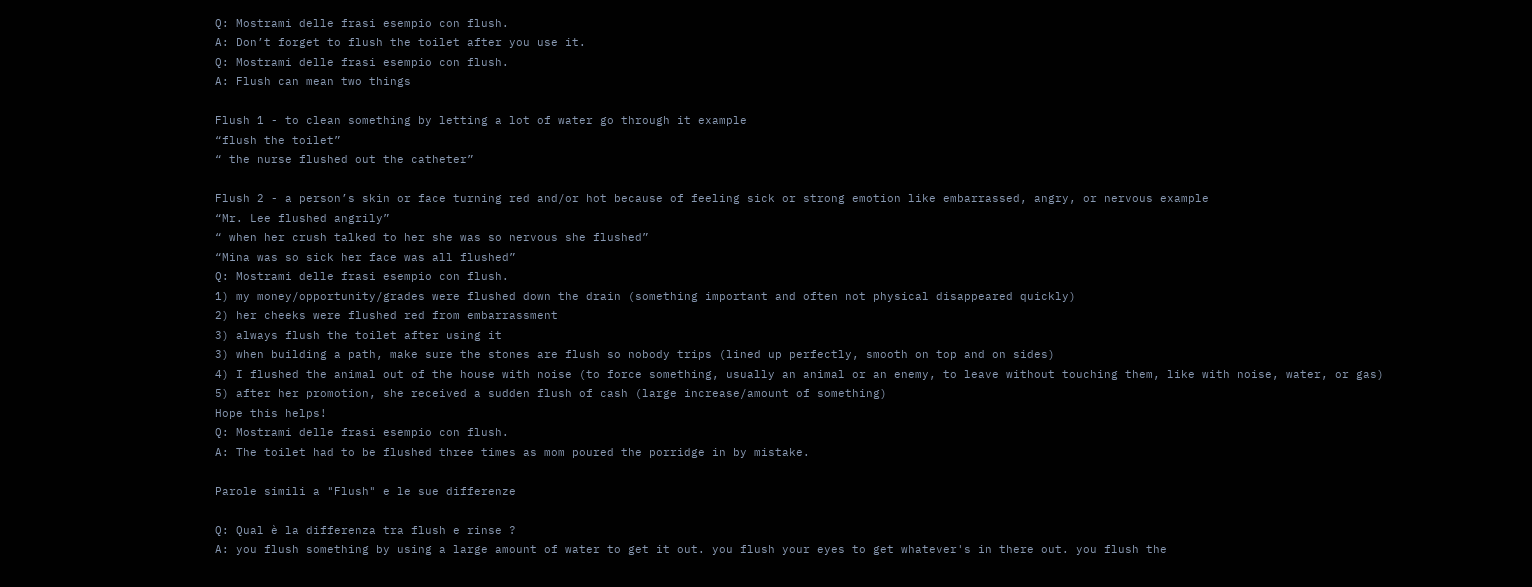Q: Mostrami delle frasi esempio con flush.
A: Don’t forget to flush the toilet after you use it.
Q: Mostrami delle frasi esempio con flush.
A: Flush can mean two things

Flush 1 - to clean something by letting a lot of water go through it example
“flush the toilet”
“ the nurse flushed out the catheter”

Flush 2 - a person’s skin or face turning red and/or hot because of feeling sick or strong emotion like embarrassed, angry, or nervous example
“Mr. Lee flushed angrily”
“ when her crush talked to her she was so nervous she flushed”
“Mina was so sick her face was all flushed”
Q: Mostrami delle frasi esempio con flush.
1) my money/opportunity/grades were flushed down the drain (something important and often not physical disappeared quickly)
2) her cheeks were flushed red from embarrassment
3) always flush the toilet after using it
3) when building a path, make sure the stones are flush so nobody trips (lined up perfectly, smooth on top and on sides)
4) I flushed the animal out of the house with noise (to force something, usually an animal or an enemy, to leave without touching them, like with noise, water, or gas)
5) after her promotion, she received a sudden flush of cash (large increase/amount of something)
Hope this helps!
Q: Mostrami delle frasi esempio con flush.
A: The toilet had to be flushed three times as mom poured the porridge in by mistake.

Parole simili a "Flush" e le sue differenze

Q: Qual è la differenza tra flush e rinse ?
A: you flush something by using a large amount of water to get it out. you flush your eyes to get whatever's in there out. you flush the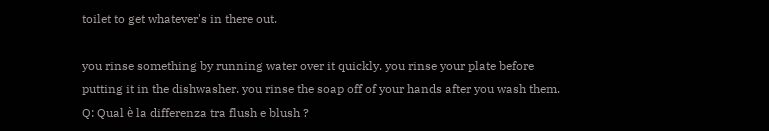toilet to get whatever's in there out.

you rinse something by running water over it quickly. you rinse your plate before putting it in the dishwasher. you rinse the soap off of your hands after you wash them.
Q: Qual è la differenza tra flush e blush ?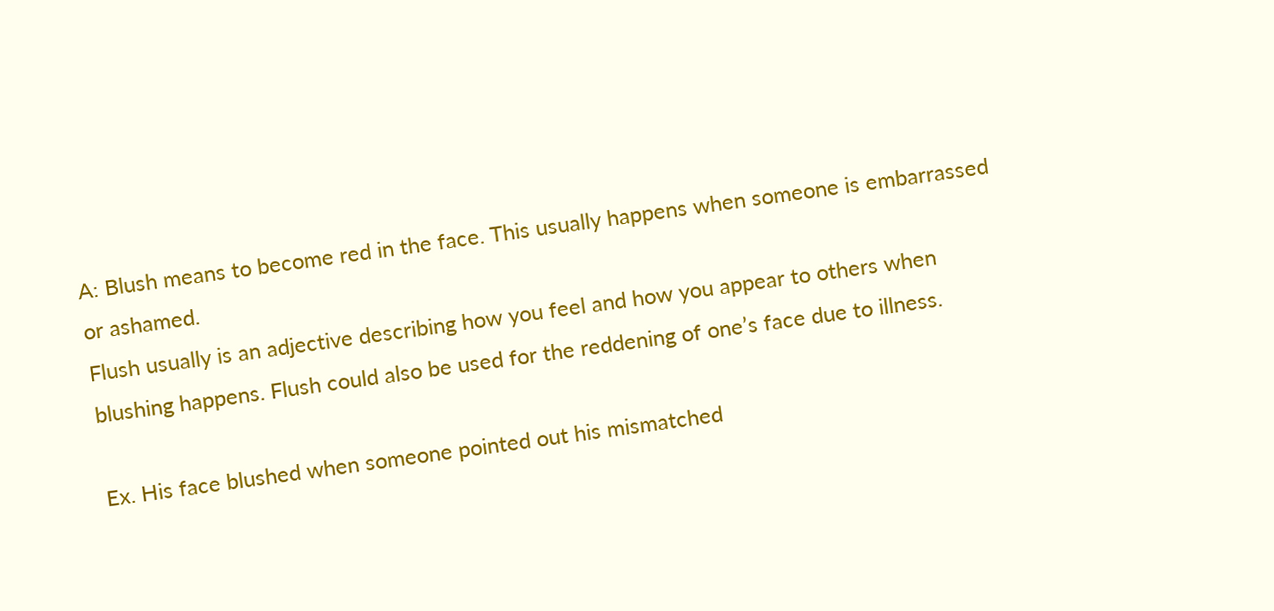A: Blush means to become red in the face. This usually happens when someone is embarrassed or ashamed.
Flush usually is an adjective describing how you feel and how you appear to others when blushing happens. Flush could also be used for the reddening of one’s face due to illness.

Ex. His face blushed when someone pointed out his mismatched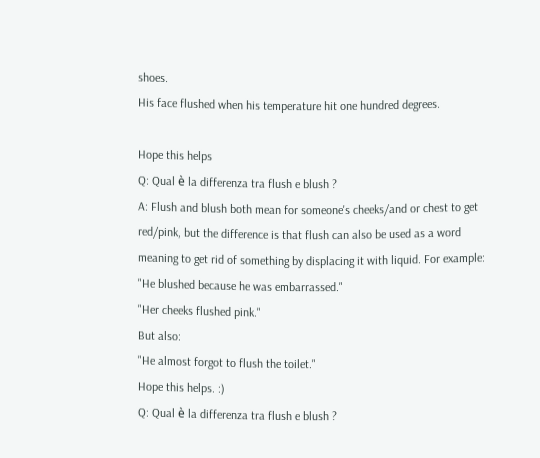shoes.
His face flushed when his temperature hit one hundred degrees.

Hope this helps
Q: Qual è la differenza tra flush e blush ?
A: Flush and blush both mean for someone's cheeks/and or chest to get red/pink, but the difference is that flush can also be used as a word meaning to get rid of something by displacing it with liquid. For example:
"He blushed because he was embarrassed."
"Her cheeks flushed pink."
But also:
"He almost forgot to flush the toilet."
Hope this helps. :)
Q: Qual è la differenza tra flush e blush ?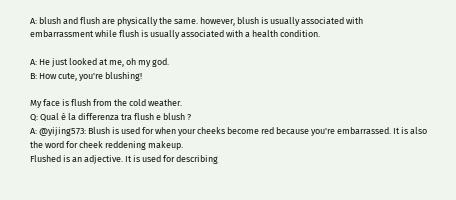A: blush and flush are physically the same. however, blush is usually associated with embarrassment while flush is usually associated with a health condition.

A: He just looked at me, oh my god.
B: How cute, you're blushing!

My face is flush from the cold weather.
Q: Qual è la differenza tra flush e blush ?
A: @yijing573: Blush is used for when your cheeks become red because you're embarrassed. It is also the word for cheek reddening makeup.
Flushed is an adjective. It is used for describing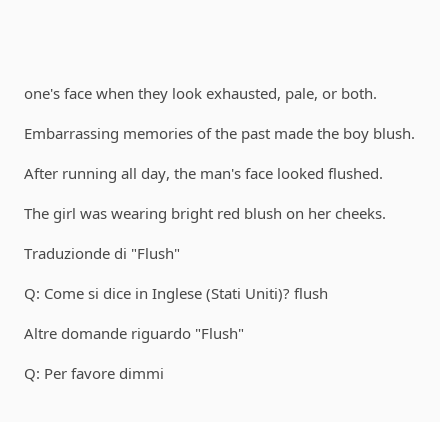one's face when they look exhausted, pale, or both.

Embarrassing memories of the past made the boy blush.

After running all day, the man's face looked flushed.

The girl was wearing bright red blush on her cheeks.

Traduzionde di "Flush"

Q: Come si dice in Inglese (Stati Uniti)? flush

Altre domande riguardo "Flush"

Q: Per favore dimmi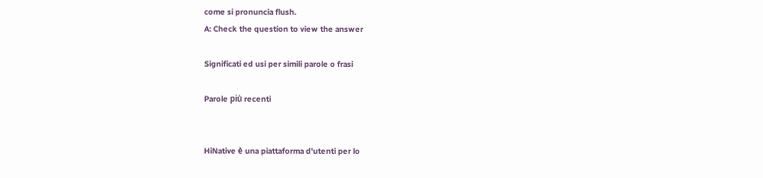come si pronuncia flush.
A: Check the question to view the answer

Significati ed usi per simili parole o frasi

Parole più recenti


HiNative è una piattaforma d'utenti per lo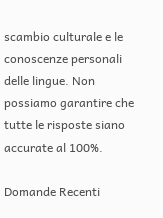scambio culturale e le conoscenze personali delle lingue. Non possiamo garantire che tutte le risposte siano accurate al 100%.

Domande Recenti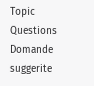Topic Questions
Domande suggerite